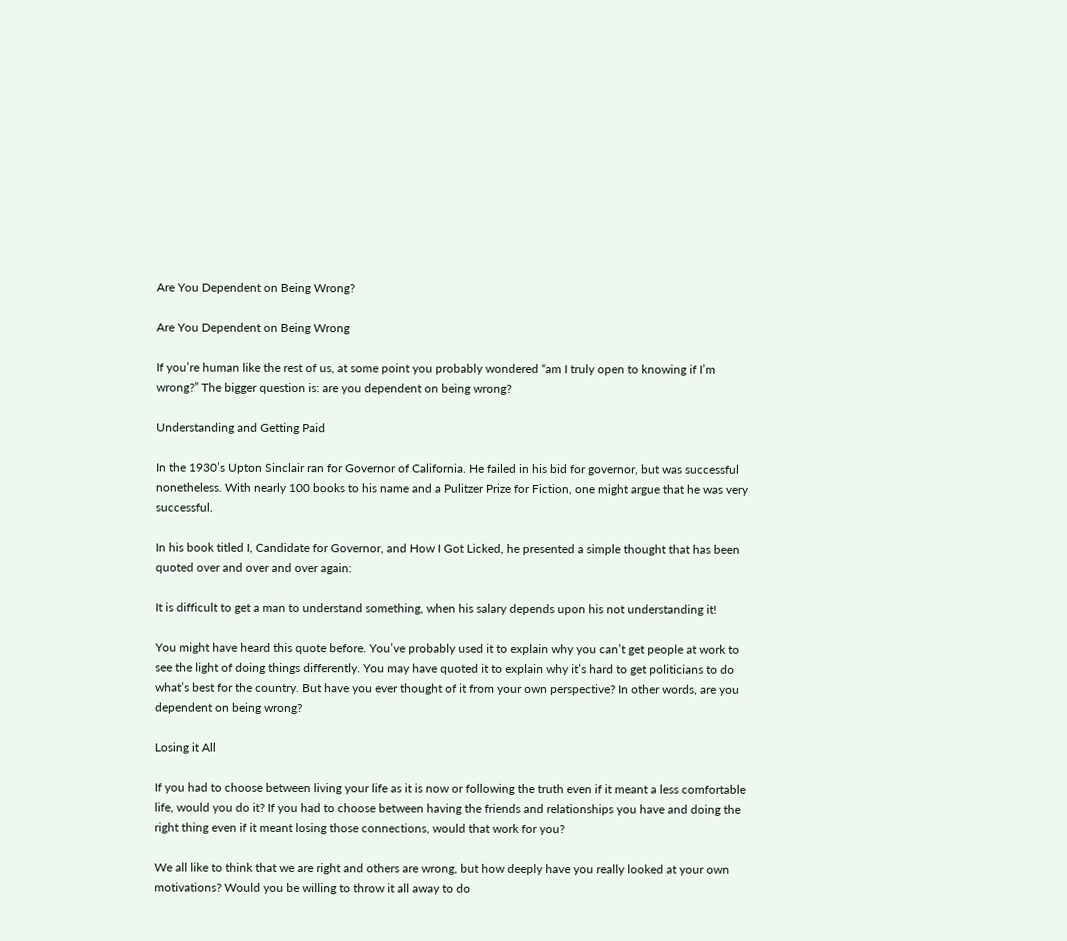Are You Dependent on Being Wrong?

Are You Dependent on Being Wrong

If you’re human like the rest of us, at some point you probably wondered “am I truly open to knowing if I’m wrong?” The bigger question is: are you dependent on being wrong?

Understanding and Getting Paid

In the 1930’s Upton Sinclair ran for Governor of California. He failed in his bid for governor, but was successful nonetheless. With nearly 100 books to his name and a Pulitzer Prize for Fiction, one might argue that he was very successful.

In his book titled I, Candidate for Governor, and How I Got Licked, he presented a simple thought that has been quoted over and over and over again:

It is difficult to get a man to understand something, when his salary depends upon his not understanding it!

You might have heard this quote before. You’ve probably used it to explain why you can’t get people at work to see the light of doing things differently. You may have quoted it to explain why it’s hard to get politicians to do what’s best for the country. But have you ever thought of it from your own perspective? In other words, are you dependent on being wrong?

Losing it All

If you had to choose between living your life as it is now or following the truth even if it meant a less comfortable life, would you do it? If you had to choose between having the friends and relationships you have and doing the right thing even if it meant losing those connections, would that work for you?

We all like to think that we are right and others are wrong, but how deeply have you really looked at your own motivations? Would you be willing to throw it all away to do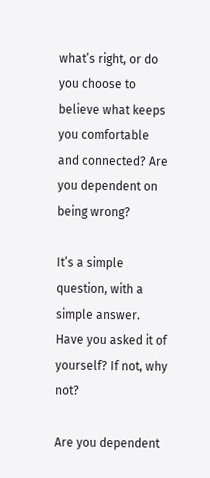what’s right, or do you choose to believe what keeps you comfortable and connected? Are you dependent on being wrong?

It’s a simple question, with a simple answer. Have you asked it of yourself? If not, why not?

Are you dependent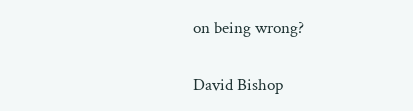on being wrong?

David Bishop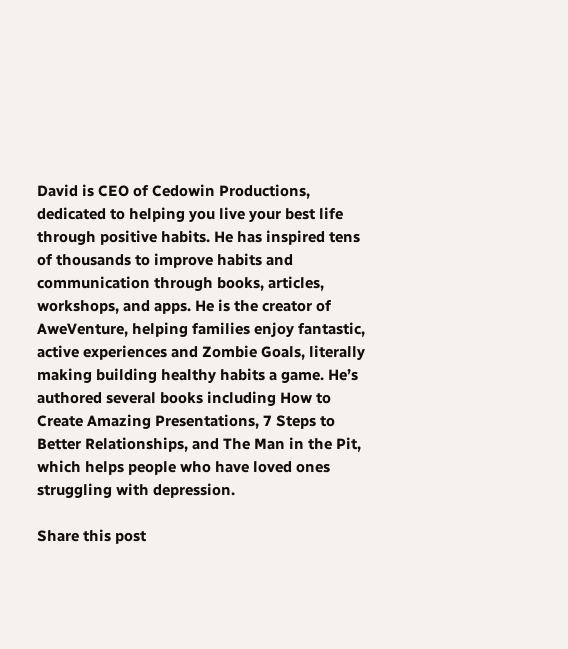David is CEO of Cedowin Productions, dedicated to helping you live your best life through positive habits. He has inspired tens of thousands to improve habits and communication through books, articles, workshops, and apps. He is the creator of AweVenture, helping families enjoy fantastic, active experiences and Zombie Goals, literally making building healthy habits a game. He’s authored several books including How to Create Amazing Presentations, 7 Steps to Better Relationships, and The Man in the Pit, which helps people who have loved ones struggling with depression.

Share this post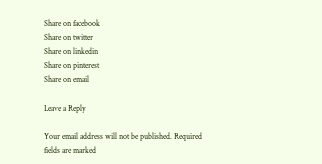Share on facebook
Share on twitter
Share on linkedin
Share on pinterest
Share on email

Leave a Reply

Your email address will not be published. Required fields are marked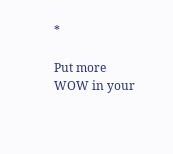*

Put more WOW in your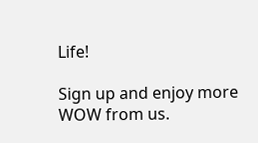Life!

Sign up and enjoy more WOW from us.